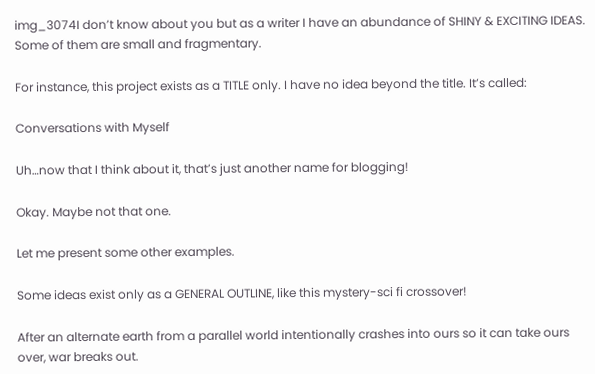img_3074I don’t know about you but as a writer I have an abundance of SHINY & EXCITING IDEAS. Some of them are small and fragmentary.

For instance, this project exists as a TITLE only. I have no idea beyond the title. It’s called:

Conversations with Myself

Uh…now that I think about it, that’s just another name for blogging!

Okay. Maybe not that one.

Let me present some other examples.

Some ideas exist only as a GENERAL OUTLINE, like this mystery-sci fi crossover!

After an alternate earth from a parallel world intentionally crashes into ours so it can take ours over, war breaks out.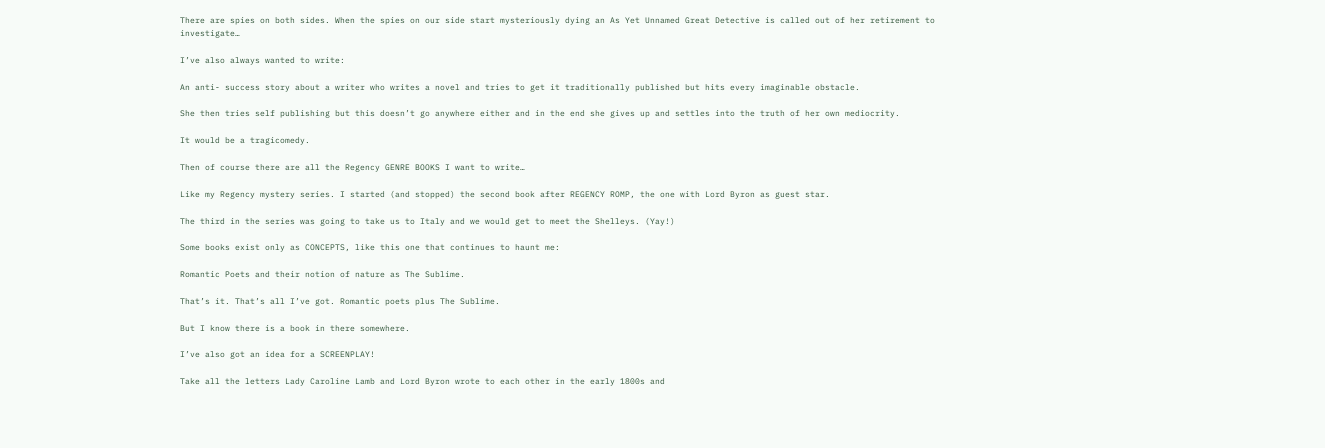There are spies on both sides. When the spies on our side start mysteriously dying an As Yet Unnamed Great Detective is called out of her retirement to investigate…

I’ve also always wanted to write:

An anti- success story about a writer who writes a novel and tries to get it traditionally published but hits every imaginable obstacle.

She then tries self publishing but this doesn’t go anywhere either and in the end she gives up and settles into the truth of her own mediocrity.

It would be a tragicomedy.

Then of course there are all the Regency GENRE BOOKS I want to write…

Like my Regency mystery series. I started (and stopped) the second book after REGENCY ROMP, the one with Lord Byron as guest star.

The third in the series was going to take us to Italy and we would get to meet the Shelleys. (Yay!)

Some books exist only as CONCEPTS, like this one that continues to haunt me:

Romantic Poets and their notion of nature as The Sublime.

That’s it. That’s all I’ve got. Romantic poets plus The Sublime.

But I know there is a book in there somewhere.

I’ve also got an idea for a SCREENPLAY!

Take all the letters Lady Caroline Lamb and Lord Byron wrote to each other in the early 1800s and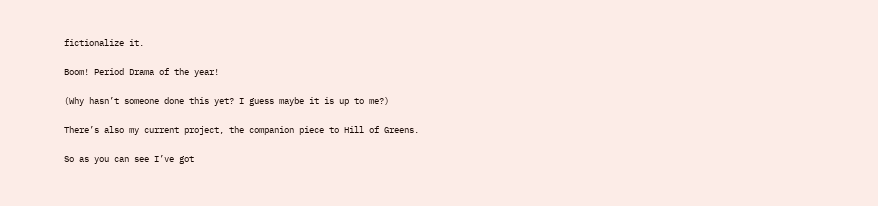fictionalize it.

Boom! Period Drama of the year!

(Why hasn’t someone done this yet? I guess maybe it is up to me?)

There’s also my current project, the companion piece to Hill of Greens.

So as you can see I’ve got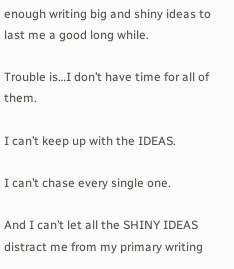enough writing big and shiny ideas to last me a good long while.

Trouble is…I don’t have time for all of them.

I can’t keep up with the IDEAS.

I can’t chase every single one.

And I can’t let all the SHINY IDEAS distract me from my primary writing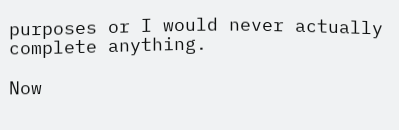purposes or I would never actually complete anything.

Now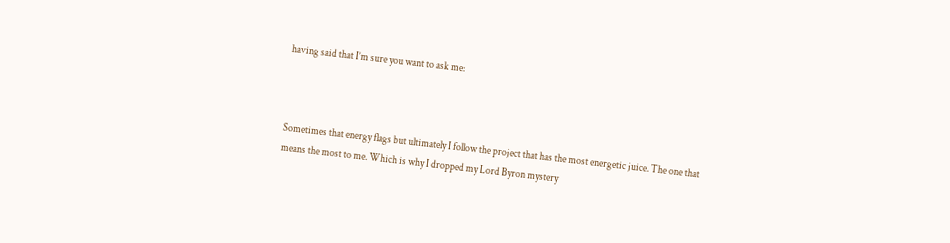having said that I’m sure you want to ask me:



Sometimes that energy flags but ultimately I follow the project that has the most energetic juice. The one that means the most to me. Which is why I dropped my Lord Byron mystery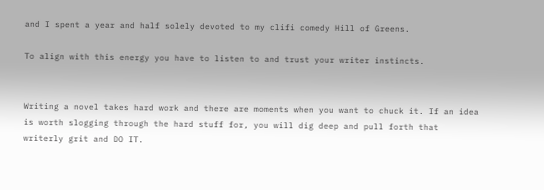and I spent a year and half solely devoted to my clifi comedy Hill of Greens.

To align with this energy you have to listen to and trust your writer instincts.


Writing a novel takes hard work and there are moments when you want to chuck it. If an idea is worth slogging through the hard stuff for, you will dig deep and pull forth that writerly grit and DO IT.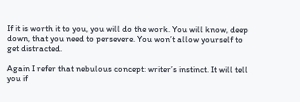If it is worth it to you, you will do the work. You will know, deep down, that you need to persevere. You won’t allow yourself to get distracted.

Again I refer that nebulous concept: writer’s instinct. It will tell you if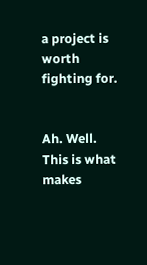a project is worth fighting for.


Ah. Well. This is what makes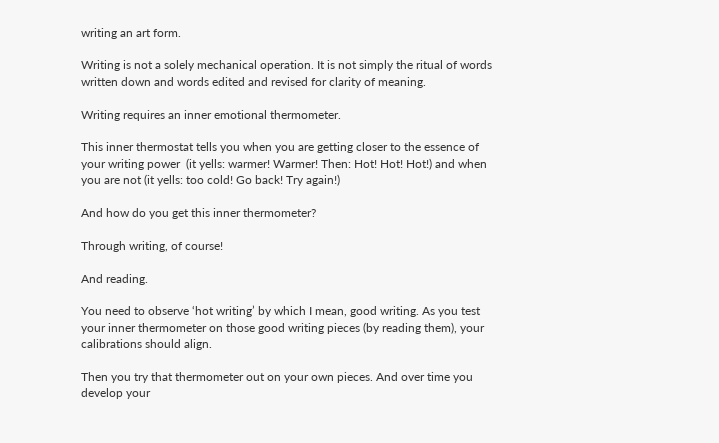writing an art form.

Writing is not a solely mechanical operation. It is not simply the ritual of words written down and words edited and revised for clarity of meaning.

Writing requires an inner emotional thermometer.

This inner thermostat tells you when you are getting closer to the essence of your writing power  (it yells: warmer! Warmer! Then: Hot! Hot! Hot!) and when you are not (it yells: too cold! Go back! Try again!)

And how do you get this inner thermometer?

Through writing, of course!

And reading.

You need to observe ‘hot writing’ by which I mean, good writing. As you test your inner thermometer on those good writing pieces (by reading them), your calibrations should align.

Then you try that thermometer out on your own pieces. And over time you develop your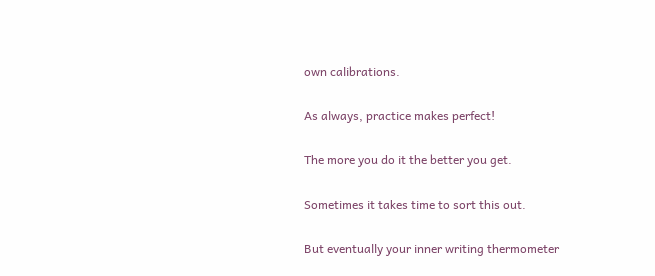own calibrations.

As always, practice makes perfect!

The more you do it the better you get.

Sometimes it takes time to sort this out.

But eventually your inner writing thermometer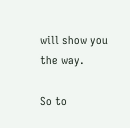will show you the way.

So to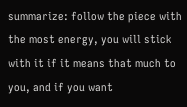summarize: follow the piece with the most energy, you will stick with it if it means that much to you, and if you want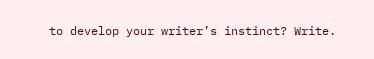to develop your writer’s instinct? Write.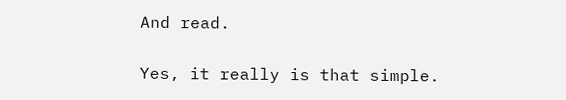And read.

Yes, it really is that simple.